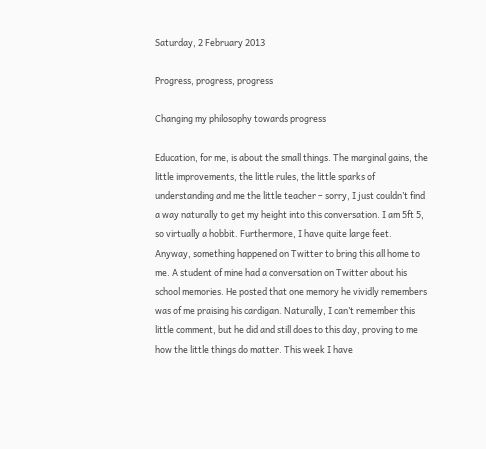Saturday, 2 February 2013

Progress, progress, progress

Changing my philosophy towards progress

Education, for me, is about the small things. The marginal gains, the little improvements, the little rules, the little sparks of understanding and me the little teacher – sorry, I just couldn’t find a way naturally to get my height into this conversation. I am 5ft 5, so virtually a hobbit. Furthermore, I have quite large feet.  Anyway, something happened on Twitter to bring this all home to me. A student of mine had a conversation on Twitter about his school memories. He posted that one memory he vividly remembers was of me praising his cardigan. Naturally, I can’t remember this little comment, but he did and still does to this day, proving to me how the little things do matter. This week I have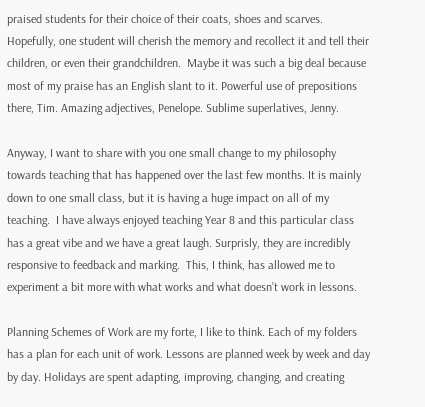praised students for their choice of their coats, shoes and scarves. Hopefully, one student will cherish the memory and recollect it and tell their children, or even their grandchildren.  Maybe it was such a big deal because most of my praise has an English slant to it. Powerful use of prepositions there, Tim. Amazing adjectives, Penelope. Sublime superlatives, Jenny.

Anyway, I want to share with you one small change to my philosophy towards teaching that has happened over the last few months. It is mainly down to one small class, but it is having a huge impact on all of my teaching.  I have always enjoyed teaching Year 8 and this particular class has a great vibe and we have a great laugh. Surprisly, they are incredibly responsive to feedback and marking.  This, I think, has allowed me to experiment a bit more with what works and what doesn’t work in lessons.

Planning Schemes of Work are my forte, I like to think. Each of my folders has a plan for each unit of work. Lessons are planned week by week and day by day. Holidays are spent adapting, improving, changing, and creating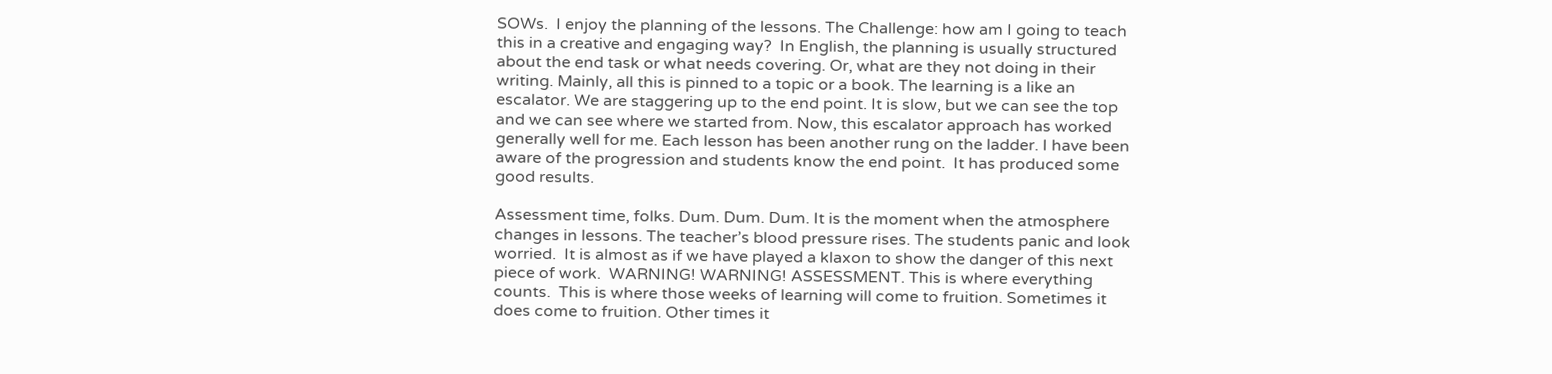SOWs.  I enjoy the planning of the lessons. The Challenge: how am I going to teach this in a creative and engaging way?  In English, the planning is usually structured about the end task or what needs covering. Or, what are they not doing in their writing. Mainly, all this is pinned to a topic or a book. The learning is a like an escalator. We are staggering up to the end point. It is slow, but we can see the top and we can see where we started from. Now, this escalator approach has worked generally well for me. Each lesson has been another rung on the ladder. I have been aware of the progression and students know the end point.  It has produced some good results.

Assessment time, folks. Dum. Dum. Dum. It is the moment when the atmosphere changes in lessons. The teacher’s blood pressure rises. The students panic and look worried.  It is almost as if we have played a klaxon to show the danger of this next piece of work.  WARNING! WARNING! ASSESSMENT. This is where everything counts.  This is where those weeks of learning will come to fruition. Sometimes it does come to fruition. Other times it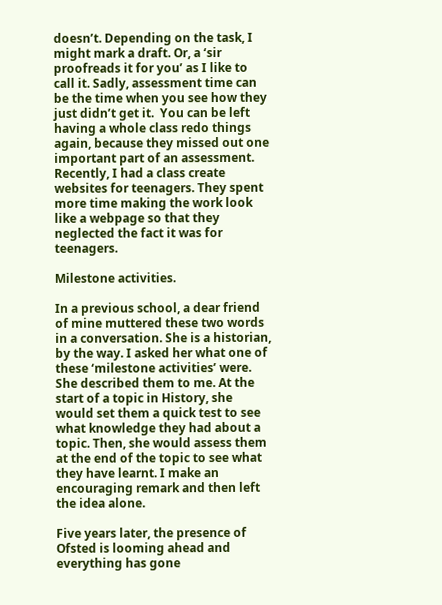doesn’t. Depending on the task, I might mark a draft. Or, a ‘sir proofreads it for you’ as I like to call it. Sadly, assessment time can be the time when you see how they just didn’t get it.  You can be left having a whole class redo things again, because they missed out one important part of an assessment. Recently, I had a class create websites for teenagers. They spent more time making the work look like a webpage so that they neglected the fact it was for teenagers.

Milestone activities.

In a previous school, a dear friend of mine muttered these two words in a conversation. She is a historian, by the way. I asked her what one of these ‘milestone activities’ were. She described them to me. At the start of a topic in History, she would set them a quick test to see what knowledge they had about a topic. Then, she would assess them at the end of the topic to see what they have learnt. I make an encouraging remark and then left the idea alone.

Five years later, the presence of Ofsted is looming ahead and everything has gone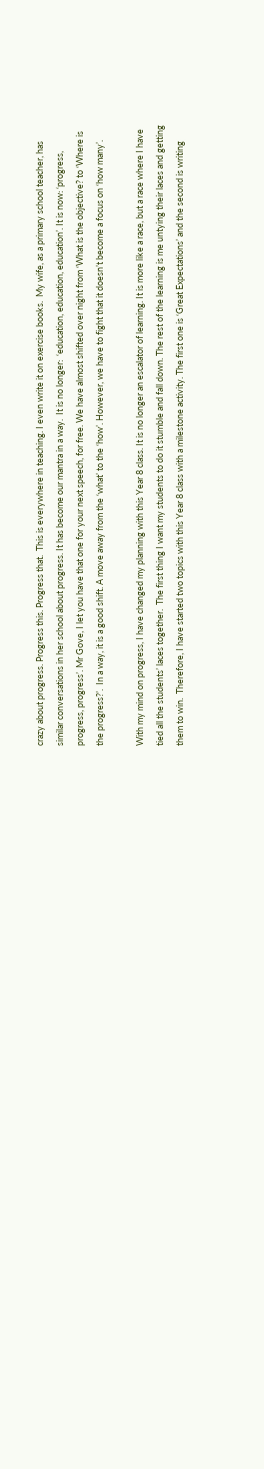crazy about progress. Progress this. Progress that.  This is everywhere in teaching. I even write it on exercise books.  My wife, as a primary school teacher, has similar conversations in her school about progress. It has become our mantra in a way.  It is no longer:  ‘education, education, education’. It is now: ‘progress, progress, progress’. Mr Gove, I let you have that one for your next speech, for free. We have almost shifted over night from ‘What is the objective? to ‘Where is the progress?’.  In a way, it is a good shift. A move away from the ‘what’ to the ‘how’. However, we have to fight that it doesn’t become a focus on ‘how many’.

With my mind on progress, I have changed my planning with this Year 8 class. It is no longer an escalator of learning. It is more like a race, but a race where I have tied all the students’ laces together.  The first thing I want my students to do it stumble and fall down. The rest of the learning is me untying their laces and getting them to win.  Therefore, I have started two topics with this Year 8 class with a milestone activity. The first one is ‘Great Expectations’ and the second is writing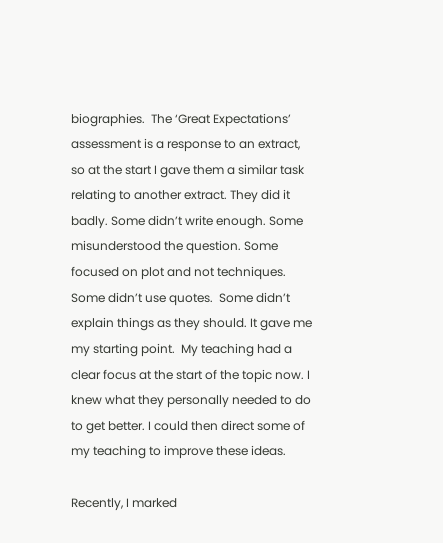biographies.  The ‘Great Expectations’ assessment is a response to an extract, so at the start I gave them a similar task relating to another extract. They did it badly. Some didn’t write enough. Some misunderstood the question. Some focused on plot and not techniques. Some didn’t use quotes.  Some didn’t explain things as they should. It gave me my starting point.  My teaching had a clear focus at the start of the topic now. I knew what they personally needed to do to get better. I could then direct some of my teaching to improve these ideas.

Recently, I marked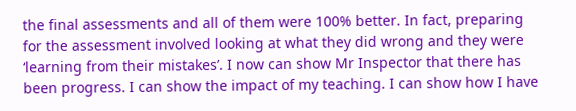the final assessments and all of them were 100% better. In fact, preparing for the assessment involved looking at what they did wrong and they were ‘learning from their mistakes’. I now can show Mr Inspector that there has been progress. I can show the impact of my teaching. I can show how I have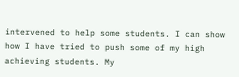intervened to help some students. I can show how I have tried to push some of my high achieving students. My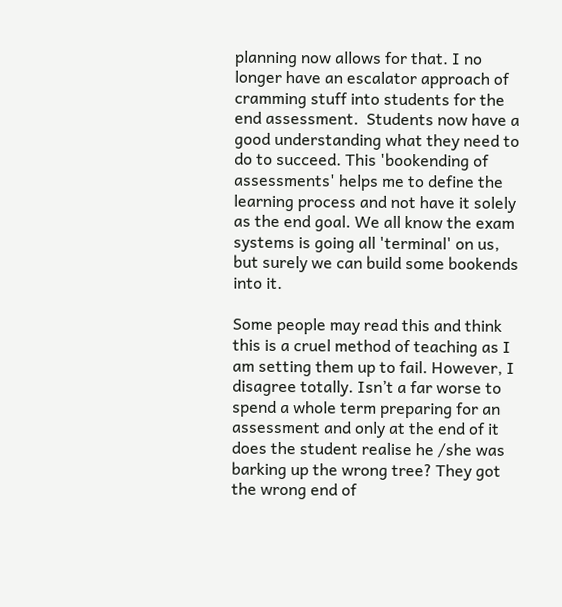planning now allows for that. I no longer have an escalator approach of cramming stuff into students for the end assessment.  Students now have a good understanding what they need to do to succeed. This 'bookending of assessments' helps me to define the learning process and not have it solely as the end goal. We all know the exam systems is going all 'terminal' on us, but surely we can build some bookends into it.

Some people may read this and think this is a cruel method of teaching as I am setting them up to fail. However, I disagree totally. Isn’t a far worse to spend a whole term preparing for an assessment and only at the end of it does the student realise he /she was barking up the wrong tree? They got the wrong end of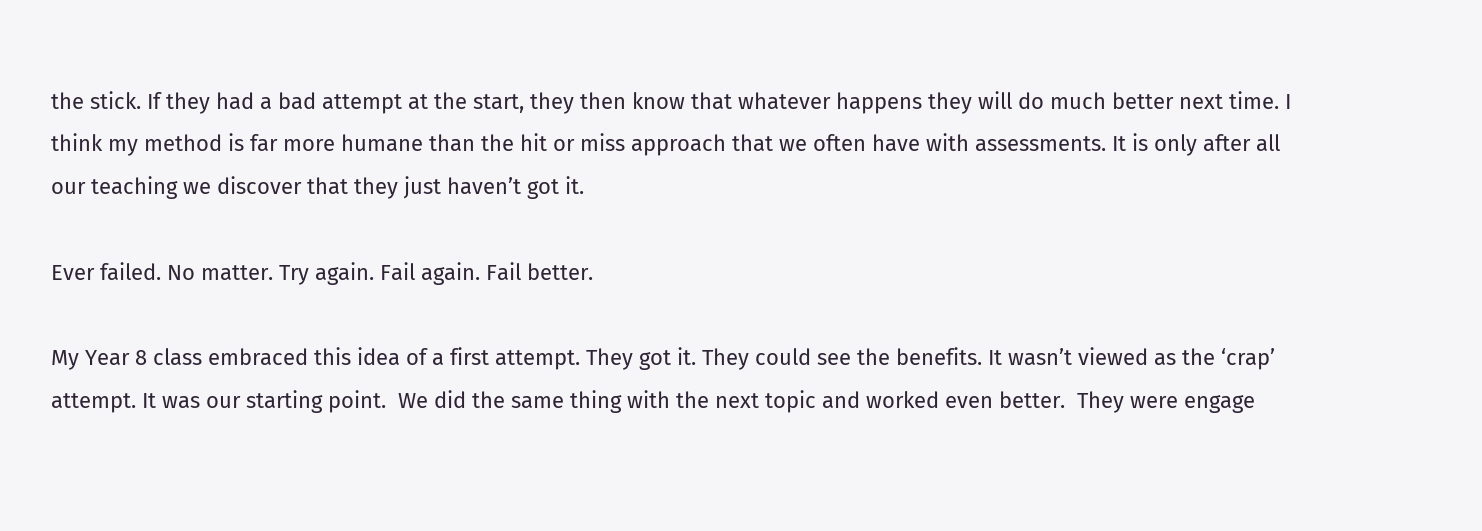the stick. If they had a bad attempt at the start, they then know that whatever happens they will do much better next time. I think my method is far more humane than the hit or miss approach that we often have with assessments. It is only after all our teaching we discover that they just haven’t got it.

Ever failed. No matter. Try again. Fail again. Fail better.

My Year 8 class embraced this idea of a first attempt. They got it. They could see the benefits. It wasn’t viewed as the ‘crap’ attempt. It was our starting point.  We did the same thing with the next topic and worked even better.  They were engage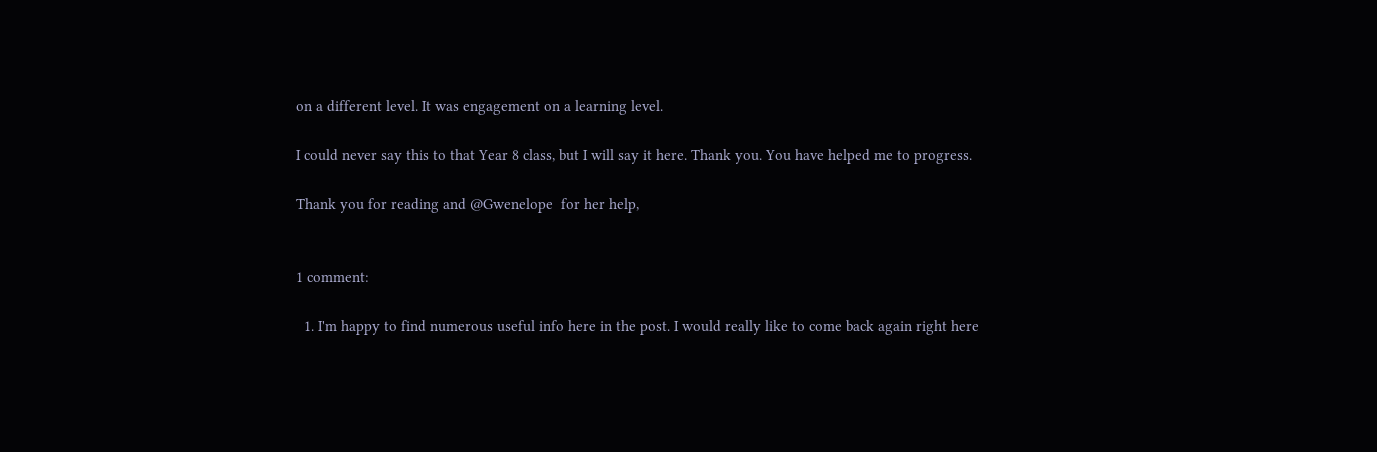on a different level. It was engagement on a learning level.

I could never say this to that Year 8 class, but I will say it here. Thank you. You have helped me to progress.

Thank you for reading and @Gwenelope  for her help,


1 comment:

  1. I'm happy to find numerous useful info here in the post. I would really like to come back again right here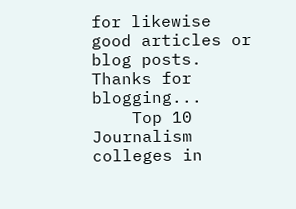for likewise good articles or blog posts. Thanks for blogging...
    Top 10 Journalism colleges in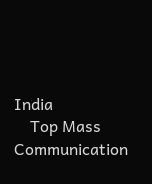India
    Top Mass Communication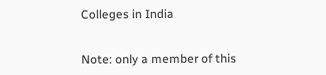Colleges in India


Note: only a member of this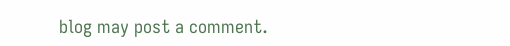blog may post a comment.